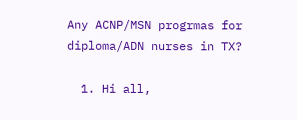Any ACNP/MSN progrmas for diploma/ADN nurses in TX?

  1. Hi all,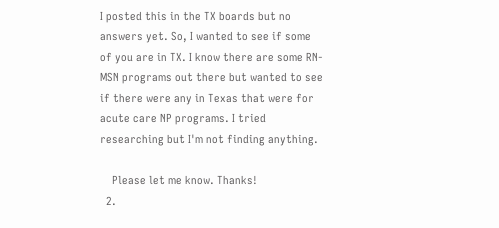I posted this in the TX boards but no answers yet. So, I wanted to see if some of you are in TX. I know there are some RN-MSN programs out there but wanted to see if there were any in Texas that were for acute care NP programs. I tried researching but I'm not finding anything.

    Please let me know. Thanks!
  2.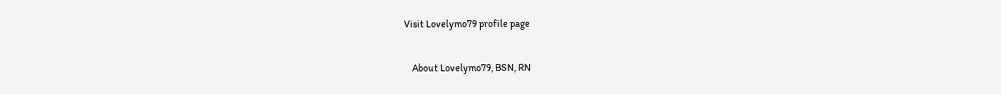Visit Lovelymo79 profile page

    About Lovelymo79, BSN, RN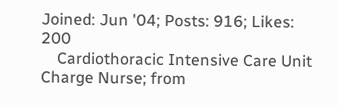Joined: Jun '04; Posts: 916; Likes: 200
    Cardiothoracic Intensive Care Unit Charge Nurse; from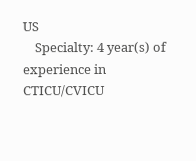US
    Specialty: 4 year(s) of experience in CTICU/CVICU